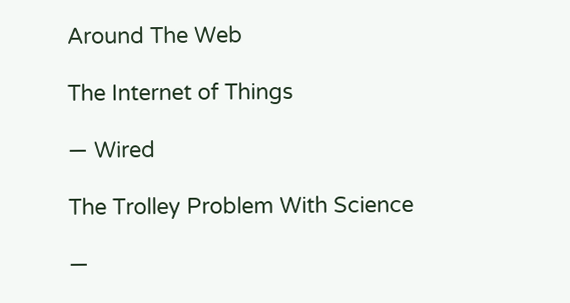Around The Web

The Internet of Things

— Wired

The Trolley Problem With Science

—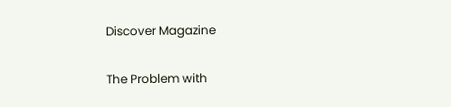Discover Magazine

The Problem with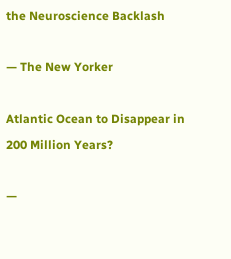the Neuroscience Backlash

— The New Yorker

Atlantic Ocean to Disappear in 200 Million Years?

—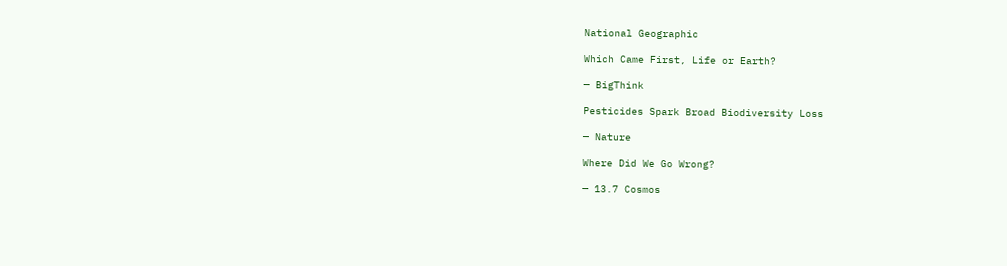National Geographic

Which Came First, Life or Earth?

— BigThink

Pesticides Spark Broad Biodiversity Loss

— Nature

Where Did We Go Wrong?

— 13.7 Cosmos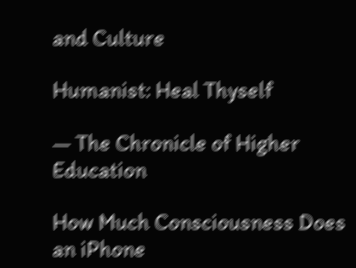and Culture

Humanist: Heal Thyself

— The Chronicle of Higher Education

How Much Consciousness Does an iPhone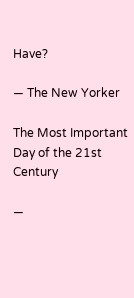Have?

— The New Yorker

The Most Important Day of the 21st Century

—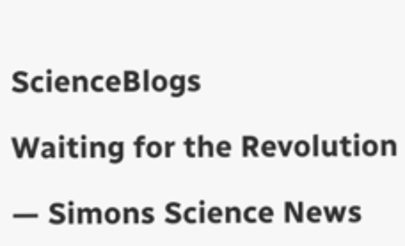ScienceBlogs

Waiting for the Revolution

— Simons Science News